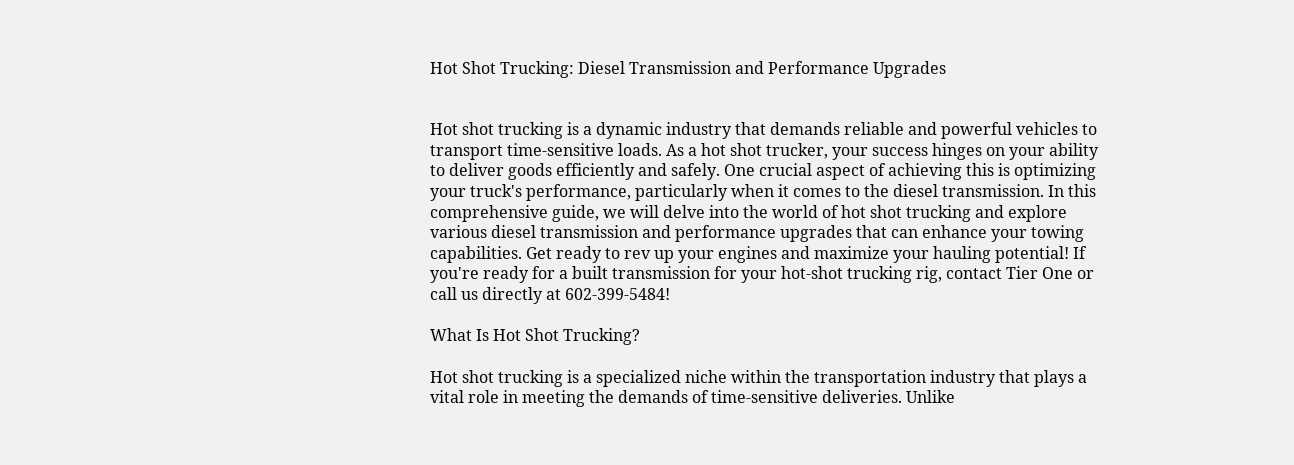Hot Shot Trucking: Diesel Transmission and Performance Upgrades


Hot shot trucking is a dynamic industry that demands reliable and powerful vehicles to transport time-sensitive loads. As a hot shot trucker, your success hinges on your ability to deliver goods efficiently and safely. One crucial aspect of achieving this is optimizing your truck's performance, particularly when it comes to the diesel transmission. In this comprehensive guide, we will delve into the world of hot shot trucking and explore various diesel transmission and performance upgrades that can enhance your towing capabilities. Get ready to rev up your engines and maximize your hauling potential! If you're ready for a built transmission for your hot-shot trucking rig, contact Tier One or call us directly at 602-399-5484!

What Is Hot Shot Trucking?

Hot shot trucking is a specialized niche within the transportation industry that plays a vital role in meeting the demands of time-sensitive deliveries. Unlike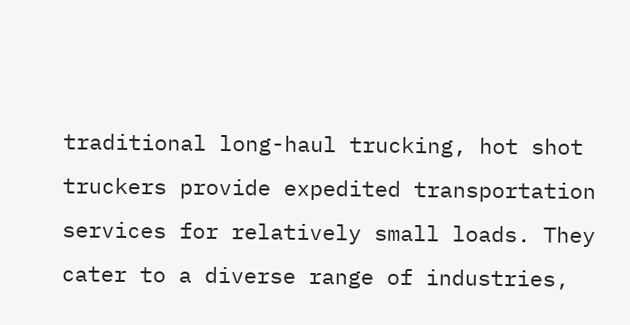traditional long-haul trucking, hot shot truckers provide expedited transportation services for relatively small loads. They cater to a diverse range of industries,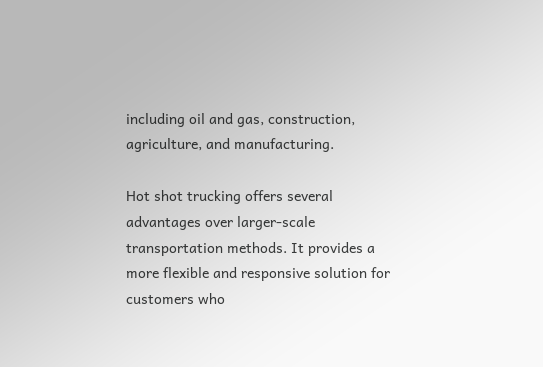including oil and gas, construction, agriculture, and manufacturing.

Hot shot trucking offers several advantages over larger-scale transportation methods. It provides a more flexible and responsive solution for customers who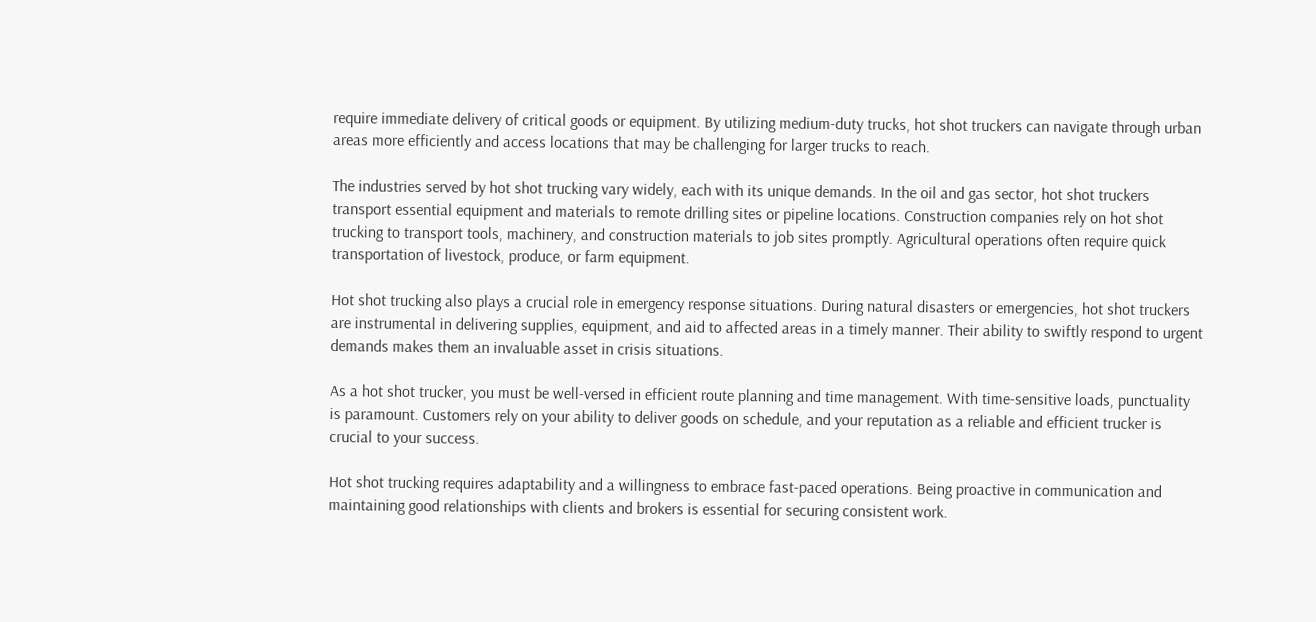require immediate delivery of critical goods or equipment. By utilizing medium-duty trucks, hot shot truckers can navigate through urban areas more efficiently and access locations that may be challenging for larger trucks to reach.

The industries served by hot shot trucking vary widely, each with its unique demands. In the oil and gas sector, hot shot truckers transport essential equipment and materials to remote drilling sites or pipeline locations. Construction companies rely on hot shot trucking to transport tools, machinery, and construction materials to job sites promptly. Agricultural operations often require quick transportation of livestock, produce, or farm equipment.

Hot shot trucking also plays a crucial role in emergency response situations. During natural disasters or emergencies, hot shot truckers are instrumental in delivering supplies, equipment, and aid to affected areas in a timely manner. Their ability to swiftly respond to urgent demands makes them an invaluable asset in crisis situations.

As a hot shot trucker, you must be well-versed in efficient route planning and time management. With time-sensitive loads, punctuality is paramount. Customers rely on your ability to deliver goods on schedule, and your reputation as a reliable and efficient trucker is crucial to your success.

Hot shot trucking requires adaptability and a willingness to embrace fast-paced operations. Being proactive in communication and maintaining good relationships with clients and brokers is essential for securing consistent work.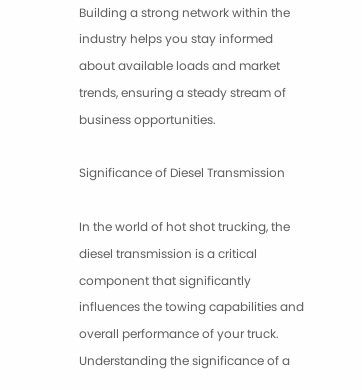Building a strong network within the industry helps you stay informed about available loads and market trends, ensuring a steady stream of business opportunities.

Significance of Diesel Transmission

In the world of hot shot trucking, the diesel transmission is a critical component that significantly influences the towing capabilities and overall performance of your truck. Understanding the significance of a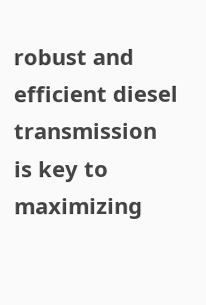robust and efficient diesel transmission is key to maximizing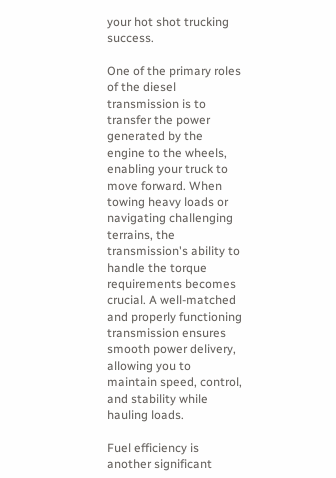your hot shot trucking success.

One of the primary roles of the diesel transmission is to transfer the power generated by the engine to the wheels, enabling your truck to move forward. When towing heavy loads or navigating challenging terrains, the transmission's ability to handle the torque requirements becomes crucial. A well-matched and properly functioning transmission ensures smooth power delivery, allowing you to maintain speed, control, and stability while hauling loads.

Fuel efficiency is another significant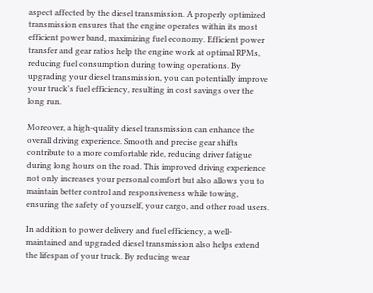aspect affected by the diesel transmission. A properly optimized transmission ensures that the engine operates within its most efficient power band, maximizing fuel economy. Efficient power transfer and gear ratios help the engine work at optimal RPMs, reducing fuel consumption during towing operations. By upgrading your diesel transmission, you can potentially improve your truck's fuel efficiency, resulting in cost savings over the long run.

Moreover, a high-quality diesel transmission can enhance the overall driving experience. Smooth and precise gear shifts contribute to a more comfortable ride, reducing driver fatigue during long hours on the road. This improved driving experience not only increases your personal comfort but also allows you to maintain better control and responsiveness while towing, ensuring the safety of yourself, your cargo, and other road users.

In addition to power delivery and fuel efficiency, a well-maintained and upgraded diesel transmission also helps extend the lifespan of your truck. By reducing wear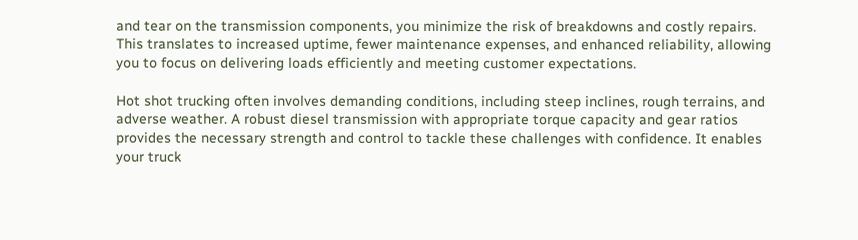and tear on the transmission components, you minimize the risk of breakdowns and costly repairs. This translates to increased uptime, fewer maintenance expenses, and enhanced reliability, allowing you to focus on delivering loads efficiently and meeting customer expectations.

Hot shot trucking often involves demanding conditions, including steep inclines, rough terrains, and adverse weather. A robust diesel transmission with appropriate torque capacity and gear ratios provides the necessary strength and control to tackle these challenges with confidence. It enables your truck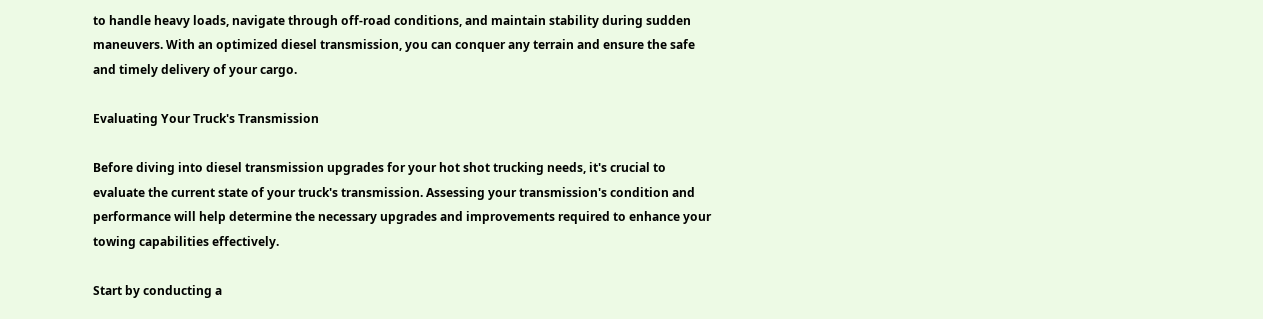to handle heavy loads, navigate through off-road conditions, and maintain stability during sudden maneuvers. With an optimized diesel transmission, you can conquer any terrain and ensure the safe and timely delivery of your cargo.

Evaluating Your Truck's Transmission

Before diving into diesel transmission upgrades for your hot shot trucking needs, it's crucial to evaluate the current state of your truck's transmission. Assessing your transmission's condition and performance will help determine the necessary upgrades and improvements required to enhance your towing capabilities effectively.

Start by conducting a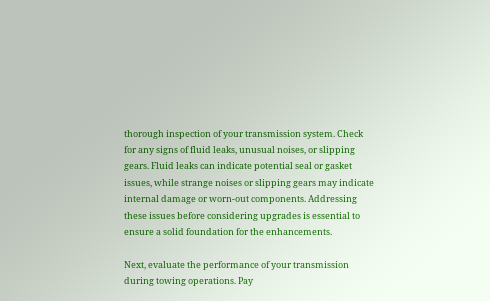thorough inspection of your transmission system. Check for any signs of fluid leaks, unusual noises, or slipping gears. Fluid leaks can indicate potential seal or gasket issues, while strange noises or slipping gears may indicate internal damage or worn-out components. Addressing these issues before considering upgrades is essential to ensure a solid foundation for the enhancements.

Next, evaluate the performance of your transmission during towing operations. Pay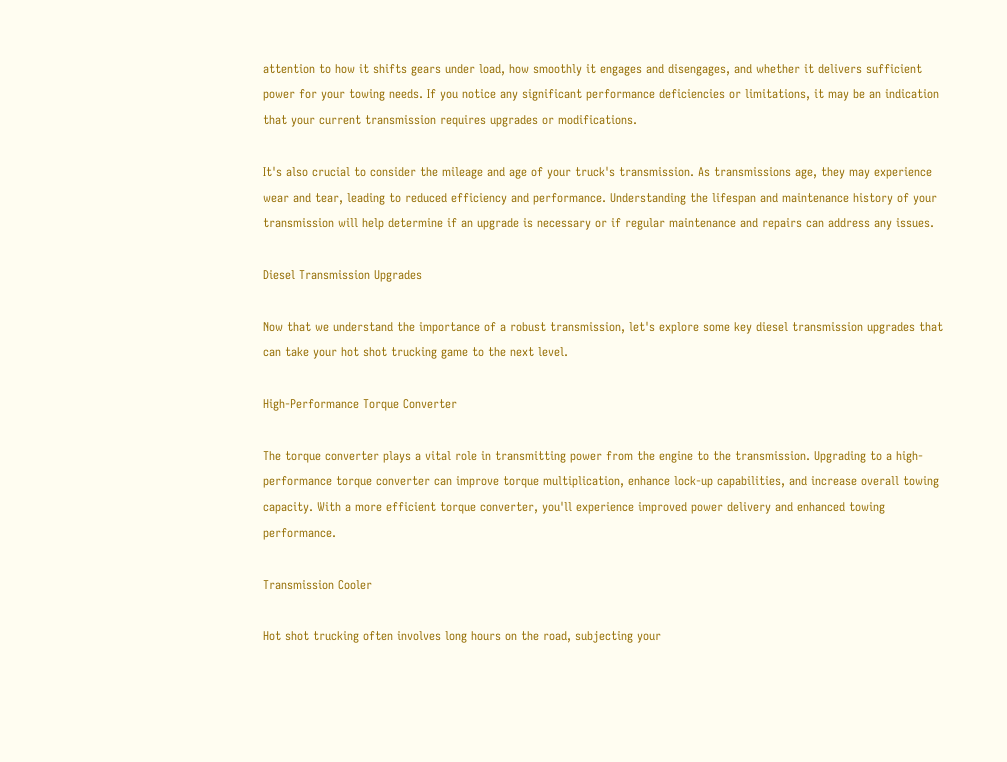attention to how it shifts gears under load, how smoothly it engages and disengages, and whether it delivers sufficient power for your towing needs. If you notice any significant performance deficiencies or limitations, it may be an indication that your current transmission requires upgrades or modifications.

It's also crucial to consider the mileage and age of your truck's transmission. As transmissions age, they may experience wear and tear, leading to reduced efficiency and performance. Understanding the lifespan and maintenance history of your transmission will help determine if an upgrade is necessary or if regular maintenance and repairs can address any issues.

Diesel Transmission Upgrades

Now that we understand the importance of a robust transmission, let's explore some key diesel transmission upgrades that can take your hot shot trucking game to the next level.

High-Performance Torque Converter

The torque converter plays a vital role in transmitting power from the engine to the transmission. Upgrading to a high-performance torque converter can improve torque multiplication, enhance lock-up capabilities, and increase overall towing capacity. With a more efficient torque converter, you'll experience improved power delivery and enhanced towing performance.

Transmission Cooler

Hot shot trucking often involves long hours on the road, subjecting your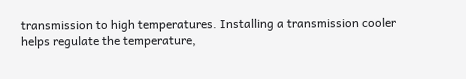transmission to high temperatures. Installing a transmission cooler helps regulate the temperature,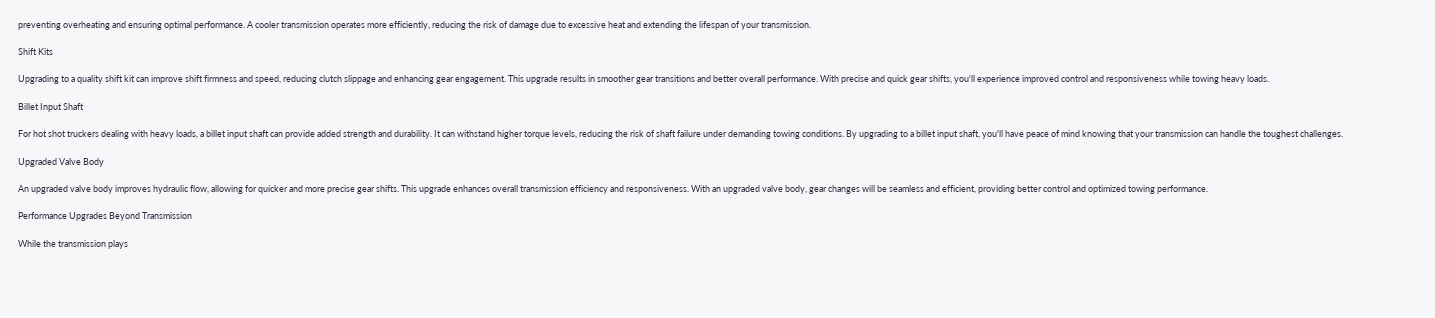preventing overheating and ensuring optimal performance. A cooler transmission operates more efficiently, reducing the risk of damage due to excessive heat and extending the lifespan of your transmission.

Shift Kits

Upgrading to a quality shift kit can improve shift firmness and speed, reducing clutch slippage and enhancing gear engagement. This upgrade results in smoother gear transitions and better overall performance. With precise and quick gear shifts, you'll experience improved control and responsiveness while towing heavy loads.

Billet Input Shaft

For hot shot truckers dealing with heavy loads, a billet input shaft can provide added strength and durability. It can withstand higher torque levels, reducing the risk of shaft failure under demanding towing conditions. By upgrading to a billet input shaft, you'll have peace of mind knowing that your transmission can handle the toughest challenges.

Upgraded Valve Body

An upgraded valve body improves hydraulic flow, allowing for quicker and more precise gear shifts. This upgrade enhances overall transmission efficiency and responsiveness. With an upgraded valve body, gear changes will be seamless and efficient, providing better control and optimized towing performance.

Performance Upgrades Beyond Transmission

While the transmission plays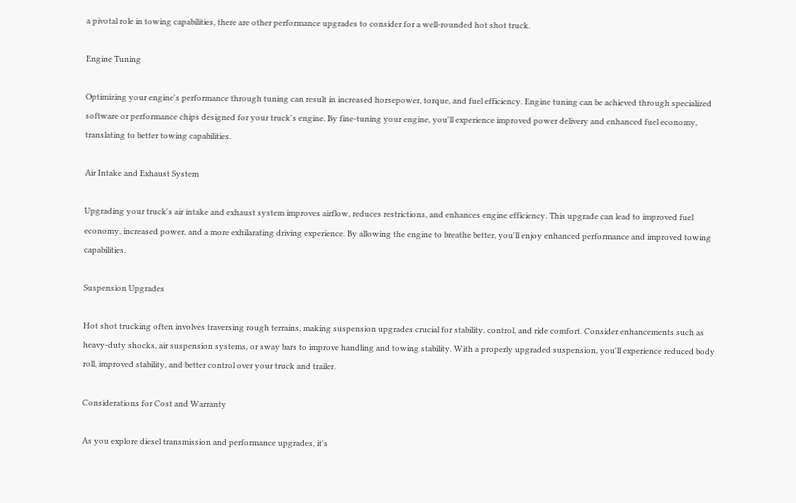a pivotal role in towing capabilities, there are other performance upgrades to consider for a well-rounded hot shot truck.

Engine Tuning

Optimizing your engine's performance through tuning can result in increased horsepower, torque, and fuel efficiency. Engine tuning can be achieved through specialized software or performance chips designed for your truck's engine. By fine-tuning your engine, you'll experience improved power delivery and enhanced fuel economy, translating to better towing capabilities.

Air Intake and Exhaust System

Upgrading your truck's air intake and exhaust system improves airflow, reduces restrictions, and enhances engine efficiency. This upgrade can lead to improved fuel economy, increased power, and a more exhilarating driving experience. By allowing the engine to breathe better, you'll enjoy enhanced performance and improved towing capabilities.

Suspension Upgrades

Hot shot trucking often involves traversing rough terrains, making suspension upgrades crucial for stability, control, and ride comfort. Consider enhancements such as heavy-duty shocks, air suspension systems, or sway bars to improve handling and towing stability. With a properly upgraded suspension, you'll experience reduced body roll, improved stability, and better control over your truck and trailer.

Considerations for Cost and Warranty

As you explore diesel transmission and performance upgrades, it's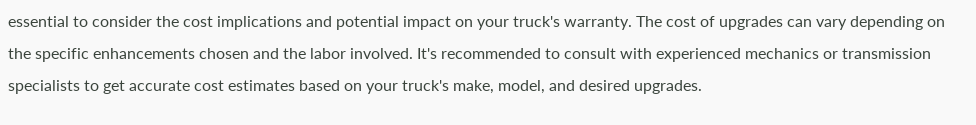essential to consider the cost implications and potential impact on your truck's warranty. The cost of upgrades can vary depending on the specific enhancements chosen and the labor involved. It's recommended to consult with experienced mechanics or transmission specialists to get accurate cost estimates based on your truck's make, model, and desired upgrades.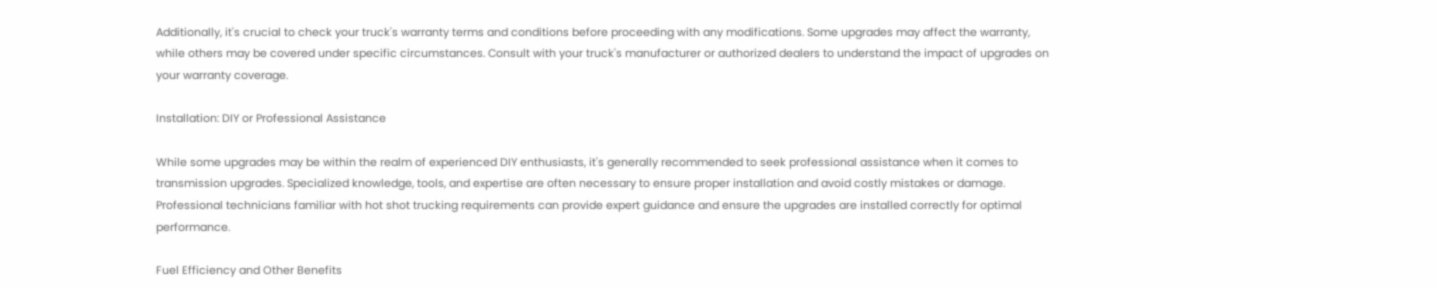Additionally, it's crucial to check your truck's warranty terms and conditions before proceeding with any modifications. Some upgrades may affect the warranty, while others may be covered under specific circumstances. Consult with your truck's manufacturer or authorized dealers to understand the impact of upgrades on your warranty coverage.

Installation: DIY or Professional Assistance

While some upgrades may be within the realm of experienced DIY enthusiasts, it's generally recommended to seek professional assistance when it comes to transmission upgrades. Specialized knowledge, tools, and expertise are often necessary to ensure proper installation and avoid costly mistakes or damage. Professional technicians familiar with hot shot trucking requirements can provide expert guidance and ensure the upgrades are installed correctly for optimal performance.

Fuel Efficiency and Other Benefits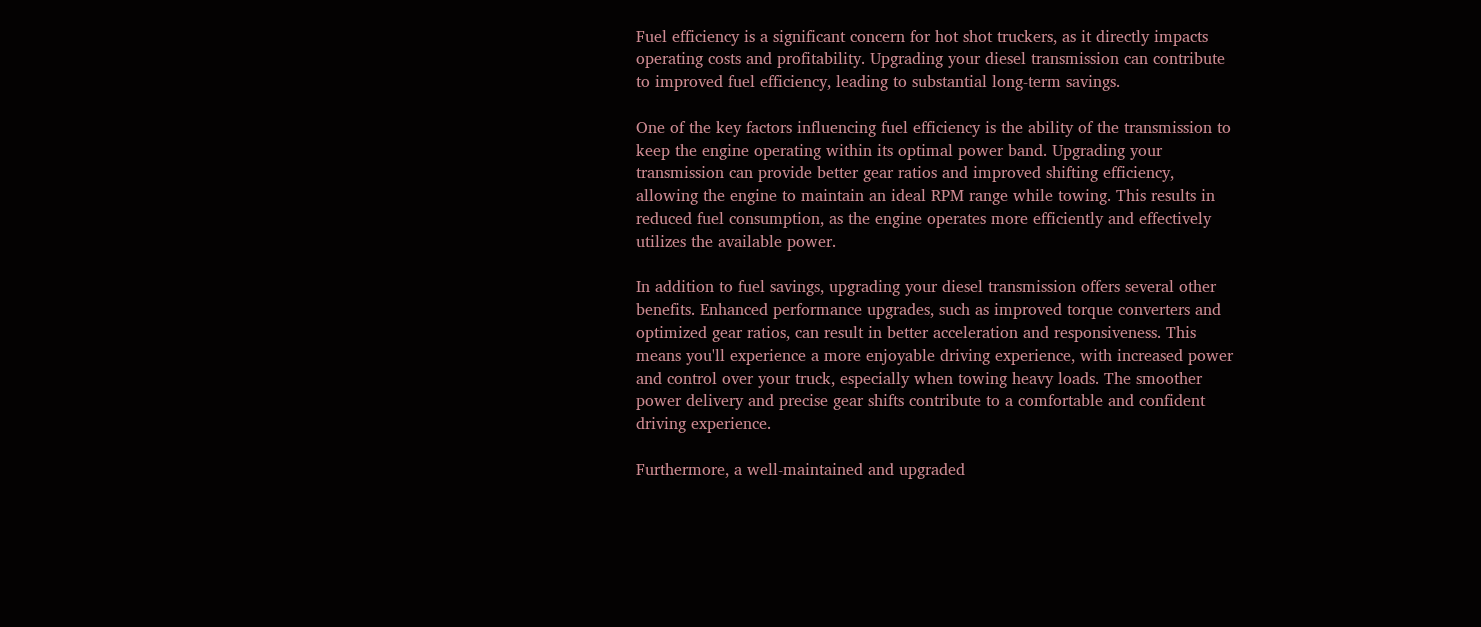Fuel efficiency is a significant concern for hot shot truckers, as it directly impacts operating costs and profitability. Upgrading your diesel transmission can contribute to improved fuel efficiency, leading to substantial long-term savings.

One of the key factors influencing fuel efficiency is the ability of the transmission to keep the engine operating within its optimal power band. Upgrading your transmission can provide better gear ratios and improved shifting efficiency, allowing the engine to maintain an ideal RPM range while towing. This results in reduced fuel consumption, as the engine operates more efficiently and effectively utilizes the available power.

In addition to fuel savings, upgrading your diesel transmission offers several other benefits. Enhanced performance upgrades, such as improved torque converters and optimized gear ratios, can result in better acceleration and responsiveness. This means you'll experience a more enjoyable driving experience, with increased power and control over your truck, especially when towing heavy loads. The smoother power delivery and precise gear shifts contribute to a comfortable and confident driving experience.

Furthermore, a well-maintained and upgraded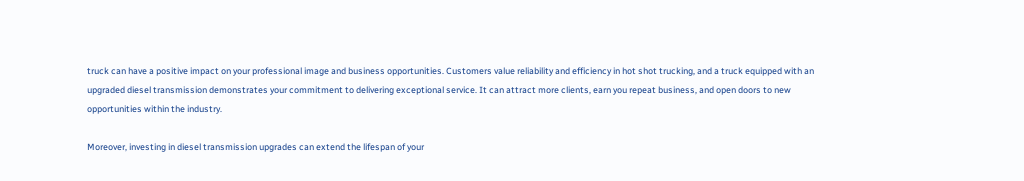truck can have a positive impact on your professional image and business opportunities. Customers value reliability and efficiency in hot shot trucking, and a truck equipped with an upgraded diesel transmission demonstrates your commitment to delivering exceptional service. It can attract more clients, earn you repeat business, and open doors to new opportunities within the industry.

Moreover, investing in diesel transmission upgrades can extend the lifespan of your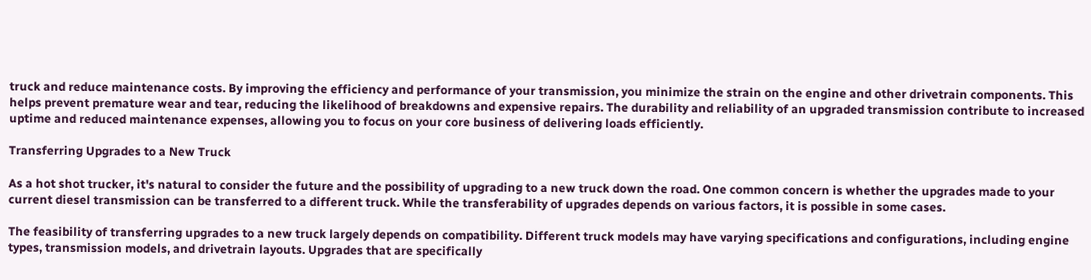truck and reduce maintenance costs. By improving the efficiency and performance of your transmission, you minimize the strain on the engine and other drivetrain components. This helps prevent premature wear and tear, reducing the likelihood of breakdowns and expensive repairs. The durability and reliability of an upgraded transmission contribute to increased uptime and reduced maintenance expenses, allowing you to focus on your core business of delivering loads efficiently.

Transferring Upgrades to a New Truck

As a hot shot trucker, it's natural to consider the future and the possibility of upgrading to a new truck down the road. One common concern is whether the upgrades made to your current diesel transmission can be transferred to a different truck. While the transferability of upgrades depends on various factors, it is possible in some cases.

The feasibility of transferring upgrades to a new truck largely depends on compatibility. Different truck models may have varying specifications and configurations, including engine types, transmission models, and drivetrain layouts. Upgrades that are specifically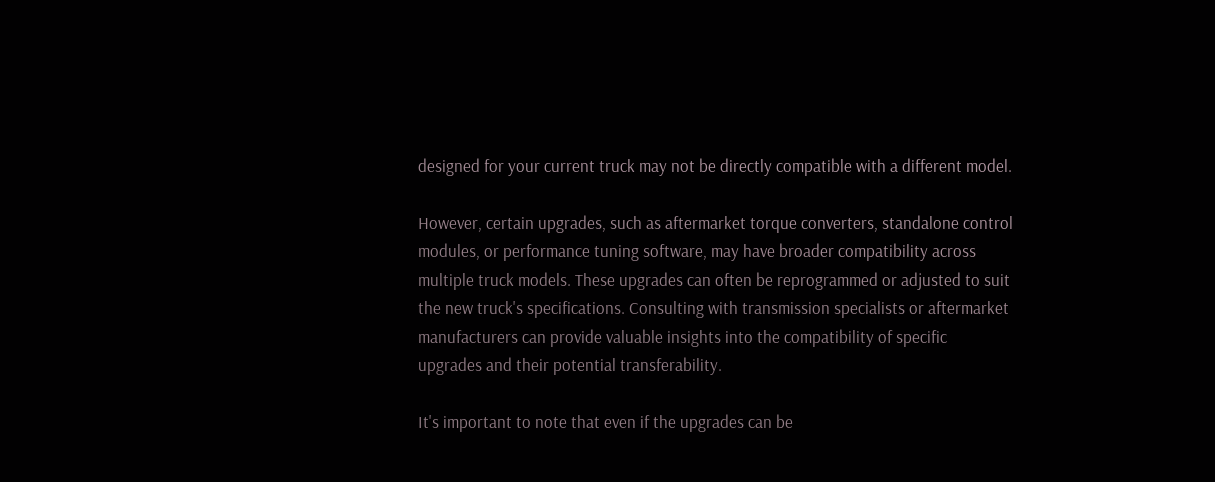designed for your current truck may not be directly compatible with a different model.

However, certain upgrades, such as aftermarket torque converters, standalone control modules, or performance tuning software, may have broader compatibility across multiple truck models. These upgrades can often be reprogrammed or adjusted to suit the new truck's specifications. Consulting with transmission specialists or aftermarket manufacturers can provide valuable insights into the compatibility of specific upgrades and their potential transferability.

It's important to note that even if the upgrades can be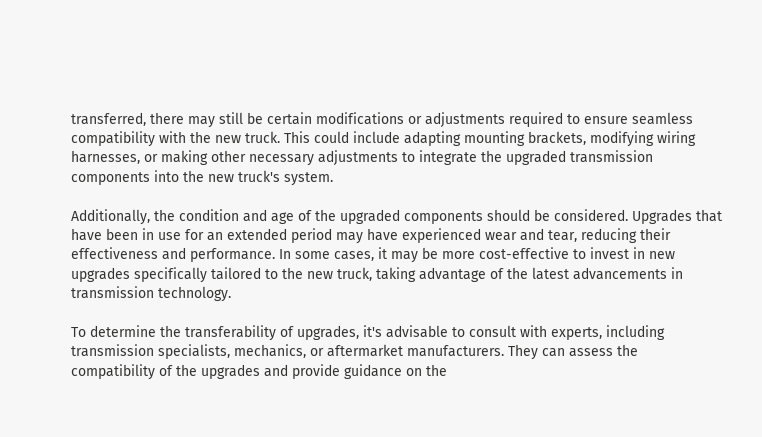transferred, there may still be certain modifications or adjustments required to ensure seamless compatibility with the new truck. This could include adapting mounting brackets, modifying wiring harnesses, or making other necessary adjustments to integrate the upgraded transmission components into the new truck's system.

Additionally, the condition and age of the upgraded components should be considered. Upgrades that have been in use for an extended period may have experienced wear and tear, reducing their effectiveness and performance. In some cases, it may be more cost-effective to invest in new upgrades specifically tailored to the new truck, taking advantage of the latest advancements in transmission technology.

To determine the transferability of upgrades, it's advisable to consult with experts, including transmission specialists, mechanics, or aftermarket manufacturers. They can assess the compatibility of the upgrades and provide guidance on the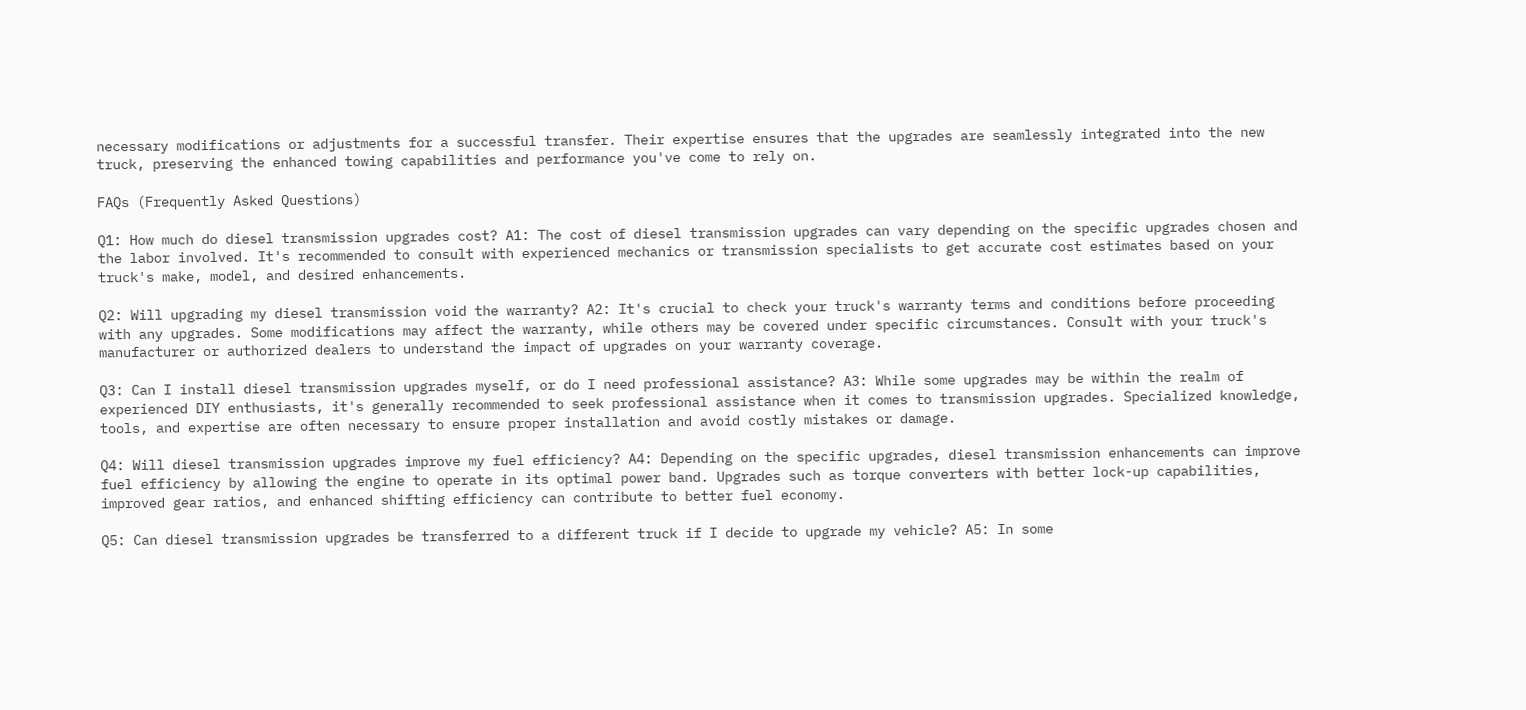necessary modifications or adjustments for a successful transfer. Their expertise ensures that the upgrades are seamlessly integrated into the new truck, preserving the enhanced towing capabilities and performance you've come to rely on.

FAQs (Frequently Asked Questions)

Q1: How much do diesel transmission upgrades cost? A1: The cost of diesel transmission upgrades can vary depending on the specific upgrades chosen and the labor involved. It's recommended to consult with experienced mechanics or transmission specialists to get accurate cost estimates based on your truck's make, model, and desired enhancements.

Q2: Will upgrading my diesel transmission void the warranty? A2: It's crucial to check your truck's warranty terms and conditions before proceeding with any upgrades. Some modifications may affect the warranty, while others may be covered under specific circumstances. Consult with your truck's manufacturer or authorized dealers to understand the impact of upgrades on your warranty coverage.

Q3: Can I install diesel transmission upgrades myself, or do I need professional assistance? A3: While some upgrades may be within the realm of experienced DIY enthusiasts, it's generally recommended to seek professional assistance when it comes to transmission upgrades. Specialized knowledge, tools, and expertise are often necessary to ensure proper installation and avoid costly mistakes or damage.

Q4: Will diesel transmission upgrades improve my fuel efficiency? A4: Depending on the specific upgrades, diesel transmission enhancements can improve fuel efficiency by allowing the engine to operate in its optimal power band. Upgrades such as torque converters with better lock-up capabilities, improved gear ratios, and enhanced shifting efficiency can contribute to better fuel economy.

Q5: Can diesel transmission upgrades be transferred to a different truck if I decide to upgrade my vehicle? A5: In some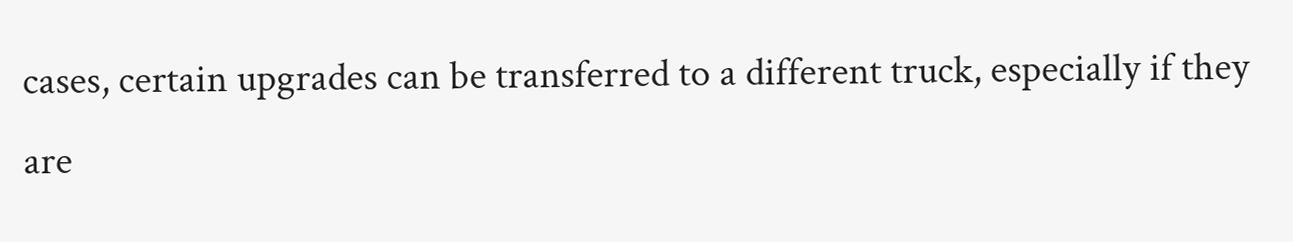cases, certain upgrades can be transferred to a different truck, especially if they are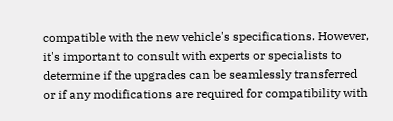compatible with the new vehicle's specifications. However, it's important to consult with experts or specialists to determine if the upgrades can be seamlessly transferred or if any modifications are required for compatibility with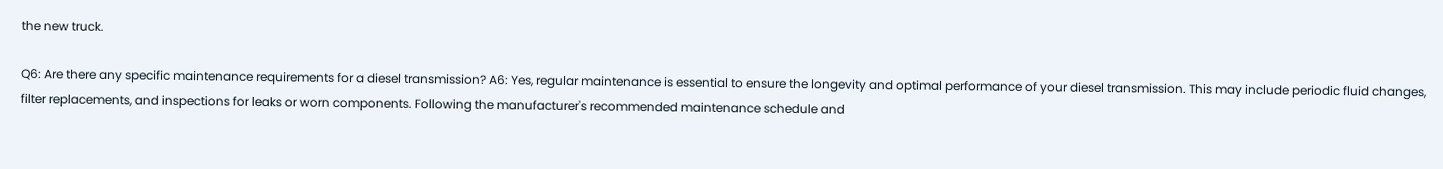the new truck.

Q6: Are there any specific maintenance requirements for a diesel transmission? A6: Yes, regular maintenance is essential to ensure the longevity and optimal performance of your diesel transmission. This may include periodic fluid changes, filter replacements, and inspections for leaks or worn components. Following the manufacturer's recommended maintenance schedule and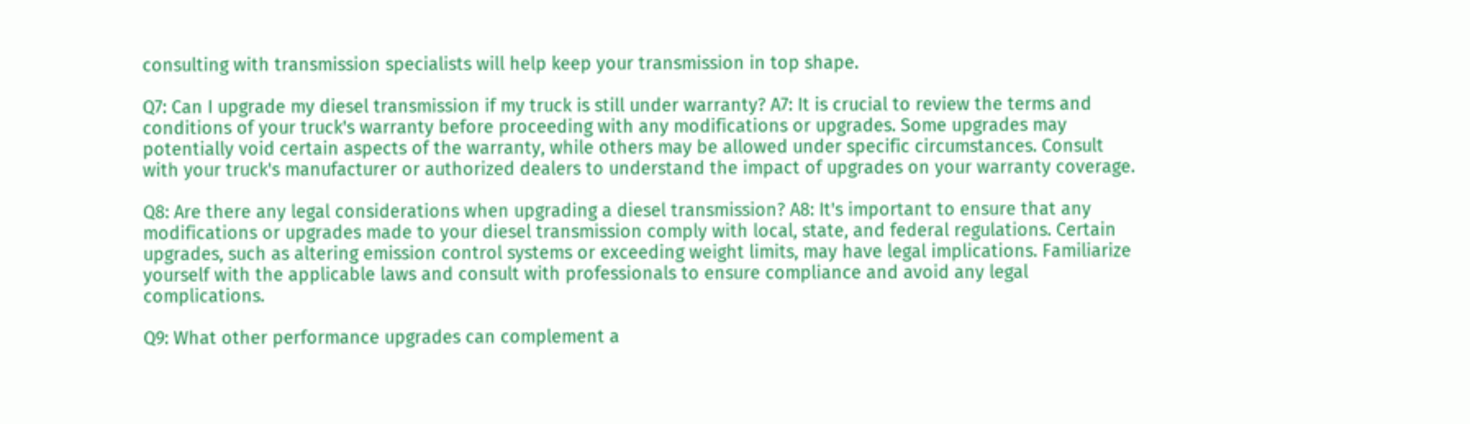consulting with transmission specialists will help keep your transmission in top shape.

Q7: Can I upgrade my diesel transmission if my truck is still under warranty? A7: It is crucial to review the terms and conditions of your truck's warranty before proceeding with any modifications or upgrades. Some upgrades may potentially void certain aspects of the warranty, while others may be allowed under specific circumstances. Consult with your truck's manufacturer or authorized dealers to understand the impact of upgrades on your warranty coverage.

Q8: Are there any legal considerations when upgrading a diesel transmission? A8: It's important to ensure that any modifications or upgrades made to your diesel transmission comply with local, state, and federal regulations. Certain upgrades, such as altering emission control systems or exceeding weight limits, may have legal implications. Familiarize yourself with the applicable laws and consult with professionals to ensure compliance and avoid any legal complications.

Q9: What other performance upgrades can complement a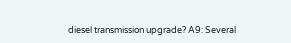diesel transmission upgrade? A9: Several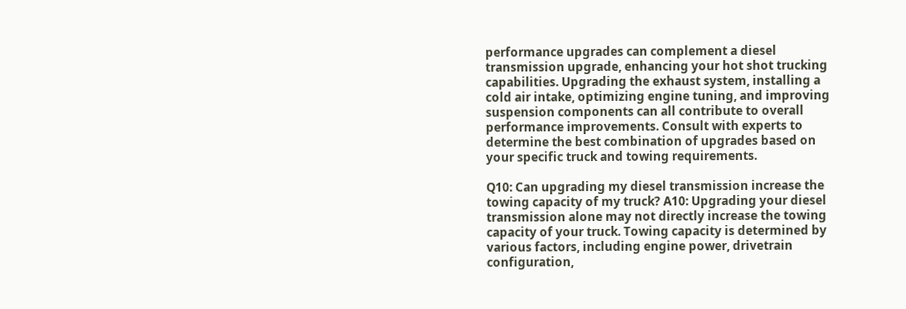performance upgrades can complement a diesel transmission upgrade, enhancing your hot shot trucking capabilities. Upgrading the exhaust system, installing a cold air intake, optimizing engine tuning, and improving suspension components can all contribute to overall performance improvements. Consult with experts to determine the best combination of upgrades based on your specific truck and towing requirements.

Q10: Can upgrading my diesel transmission increase the towing capacity of my truck? A10: Upgrading your diesel transmission alone may not directly increase the towing capacity of your truck. Towing capacity is determined by various factors, including engine power, drivetrain configuration,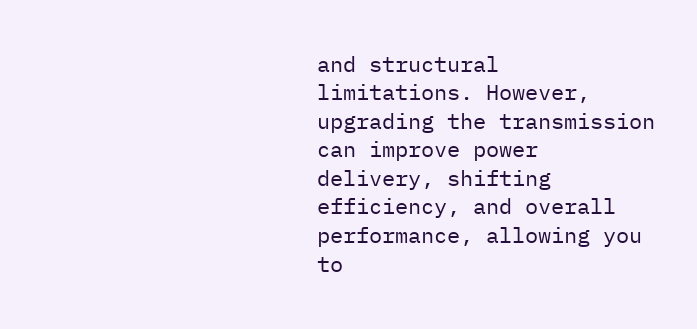and structural limitations. However, upgrading the transmission can improve power delivery, shifting efficiency, and overall performance, allowing you to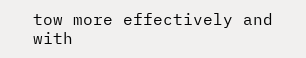tow more effectively and with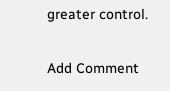greater control.

Add Comment